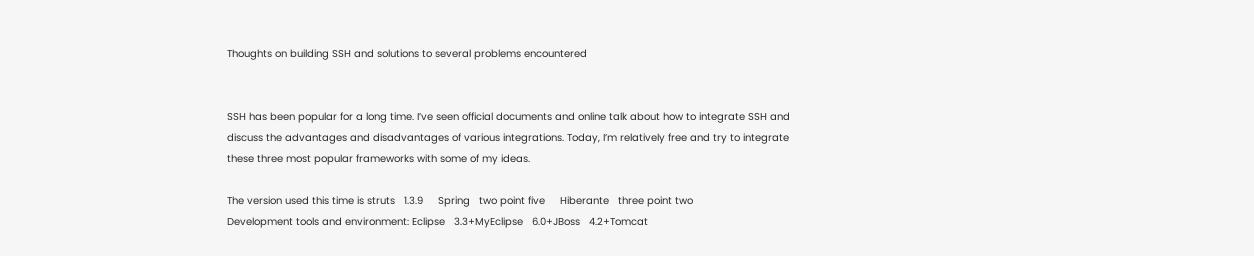Thoughts on building SSH and solutions to several problems encountered


SSH has been popular for a long time. I’ve seen official documents and online talk about how to integrate SSH and discuss the advantages and disadvantages of various integrations. Today, I’m relatively free and try to integrate these three most popular frameworks with some of my ideas.

The version used this time is struts   1.3.9     Spring   two point five     Hiberante   three point two
Development tools and environment: Eclipse   3.3+MyEclipse   6.0+JBoss   4.2+Tomcat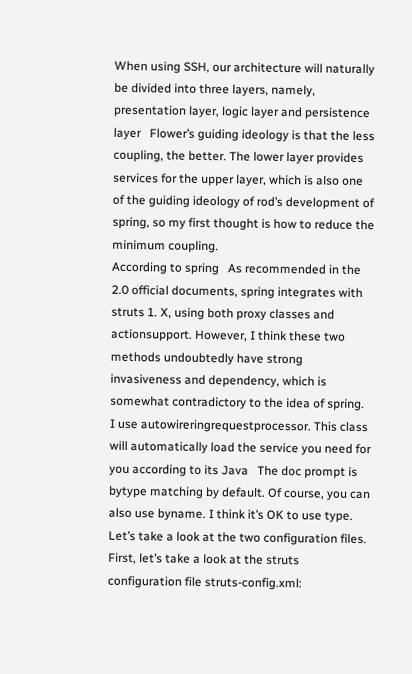When using SSH, our architecture will naturally be divided into three layers, namely, presentation layer, logic layer and persistence layer   Flower’s guiding ideology is that the less coupling, the better. The lower layer provides services for the upper layer, which is also one of the guiding ideology of rod’s development of spring, so my first thought is how to reduce the minimum coupling.
According to spring   As recommended in the 2.0 official documents, spring integrates with struts 1. X, using both proxy classes and actionsupport. However, I think these two methods undoubtedly have strong invasiveness and dependency, which is somewhat contradictory to the idea of spring.
I use autowireringrequestprocessor. This class will automatically load the service you need for you according to its Java   The doc prompt is bytype matching by default. Of course, you can also use byname. I think it’s OK to use type. Let’s take a look at the two configuration files. First, let’s take a look at the struts configuration file struts-config.xml: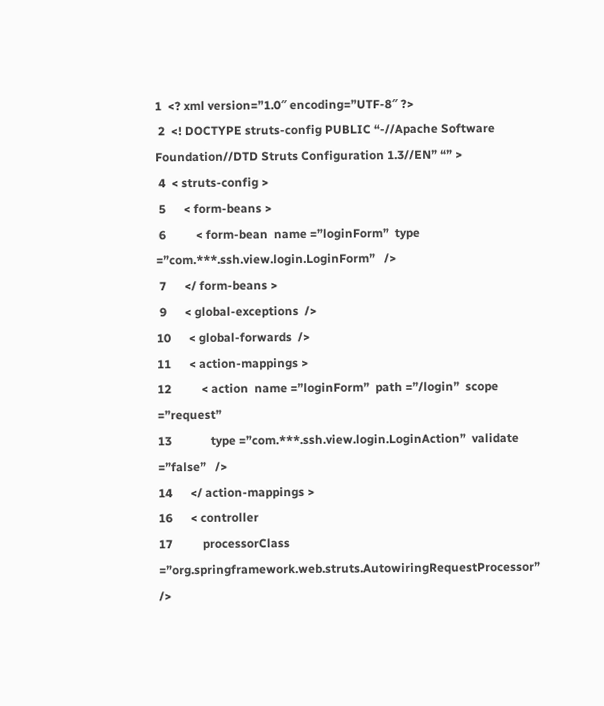1  <? xml version=”1.0″ encoding=”UTF-8″ ?>
 2  <! DOCTYPE struts-config PUBLIC “-//Apache Software Foundation//DTD Struts Configuration 1.3//EN” “” >
 4  < struts-config >
 5      < form-beans >
 6          < form-bean  name =”loginForm”  type =”com.***.ssh.view.login.LoginForm”   />
 7      </ form-beans >
 9      < global-exceptions  />
10      < global-forwards  />
11      < action-mappings >
12          < action  name =”loginForm”  path =”/login”  scope =”request”
13             type =”com.***.ssh.view.login.LoginAction”  validate =”false”   />
14      </ action-mappings >
16      < controller
17          processorClass =”org.springframework.web.struts.AutowiringRequestProcessor”   />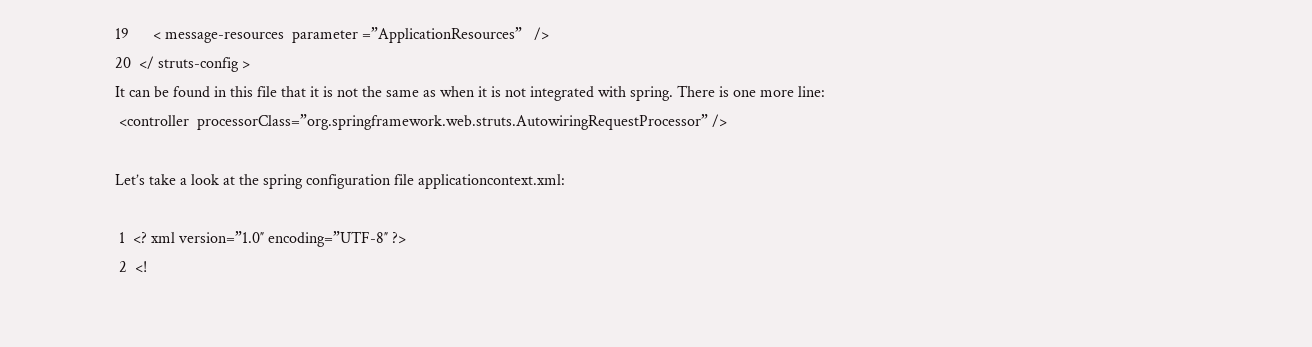19      < message-resources  parameter =”ApplicationResources”   />
20  </ struts-config >
It can be found in this file that it is not the same as when it is not integrated with spring. There is one more line:
 <controller  processorClass=”org.springframework.web.struts.AutowiringRequestProcessor” />

Let’s take a look at the spring configuration file applicationcontext.xml:

 1  <? xml version=”1.0″ encoding=”UTF-8″ ?>
 2  <!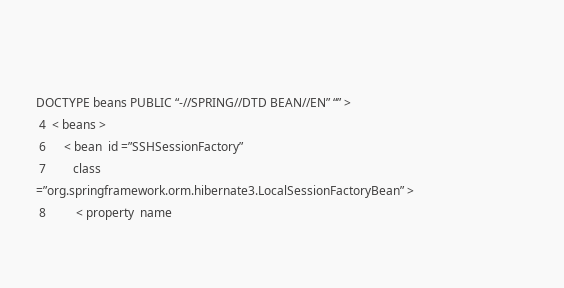DOCTYPE beans PUBLIC “-//SPRING//DTD BEAN//EN” “” >
 4  < beans >
 6      < bean  id =”SSHSessionFactory”
 7         class =”org.springframework.orm.hibernate3.LocalSessionFactoryBean” >
 8          < property  name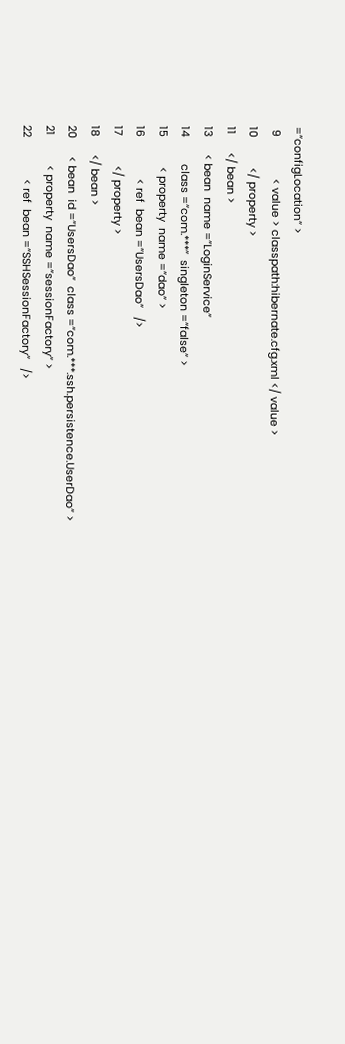=”configLocation” >
 9              < value > classpath:hibernate.cfg.xml </ value >
10          </ property >
11      </ bean >
13      < bean  name =”LoginService”
14         class =”com.***”  singleton =”false” >
15          < property  name =”dao” >
16              < ref  bean =”UsersDao”   />
17          </ property >
18      </ bean >
20      < bean  id =”UsersDao”  class =”com.***.ssh.persistence.UserDao” >
21          < property  name =”sessionFactory” >
22              < ref  bean =”SSHSessionFactory”   />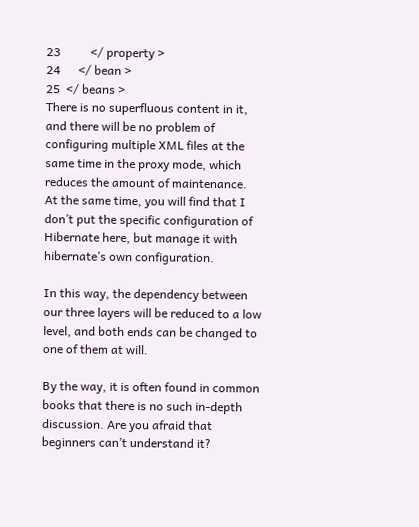23          </ property >
24      </ bean >
25  </ beans >
There is no superfluous content in it, and there will be no problem of configuring multiple XML files at the same time in the proxy mode, which reduces the amount of maintenance.
At the same time, you will find that I don’t put the specific configuration of Hibernate here, but manage it with hibernate’s own configuration.

In this way, the dependency between our three layers will be reduced to a low level, and both ends can be changed to one of them at will.

By the way, it is often found in common books that there is no such in-depth discussion. Are you afraid that beginners can’t understand it?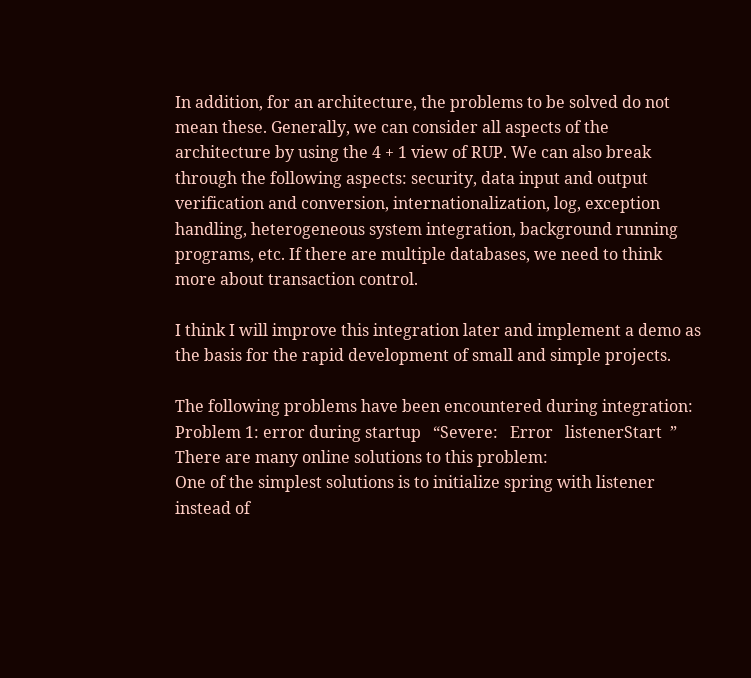In addition, for an architecture, the problems to be solved do not mean these. Generally, we can consider all aspects of the architecture by using the 4 + 1 view of RUP. We can also break through the following aspects: security, data input and output verification and conversion, internationalization, log, exception handling, heterogeneous system integration, background running programs, etc. If there are multiple databases, we need to think more about transaction control.

I think I will improve this integration later and implement a demo as the basis for the rapid development of small and simple projects.

The following problems have been encountered during integration:
Problem 1: error during startup   “Severe:   Error   listenerStart  ”
There are many online solutions to this problem:
One of the simplest solutions is to initialize spring with listener instead of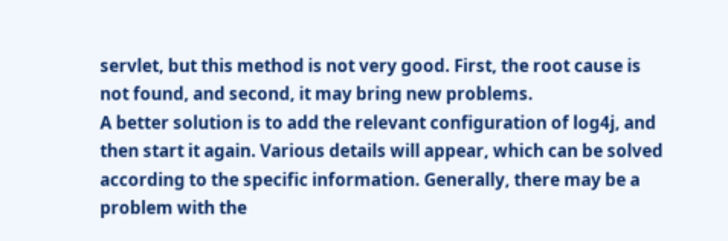servlet, but this method is not very good. First, the root cause is not found, and second, it may bring new problems.
A better solution is to add the relevant configuration of log4j, and then start it again. Various details will appear, which can be solved according to the specific information. Generally, there may be a problem with the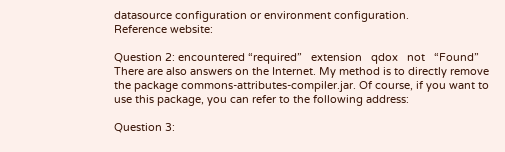datasource configuration or environment configuration.
Reference website:

Question 2: encountered “required”   extension   qdox   not   “Found”
There are also answers on the Internet. My method is to directly remove the package commons-attributes-compiler.jar. Of course, if you want to use this package, you can refer to the following address:

Question 3: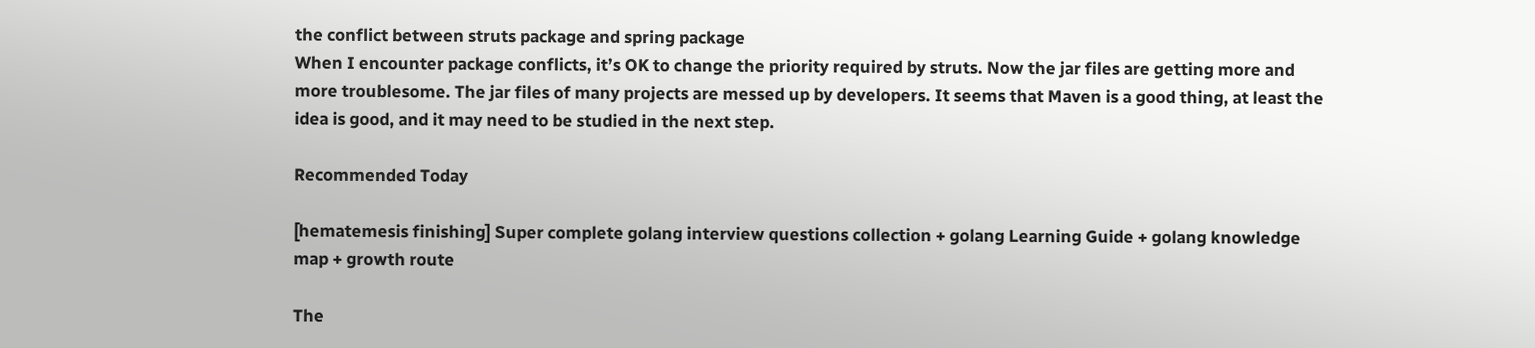the conflict between struts package and spring package
When I encounter package conflicts, it’s OK to change the priority required by struts. Now the jar files are getting more and more troublesome. The jar files of many projects are messed up by developers. It seems that Maven is a good thing, at least the idea is good, and it may need to be studied in the next step.

Recommended Today

[hematemesis finishing] Super complete golang interview questions collection + golang Learning Guide + golang knowledge map + growth route

The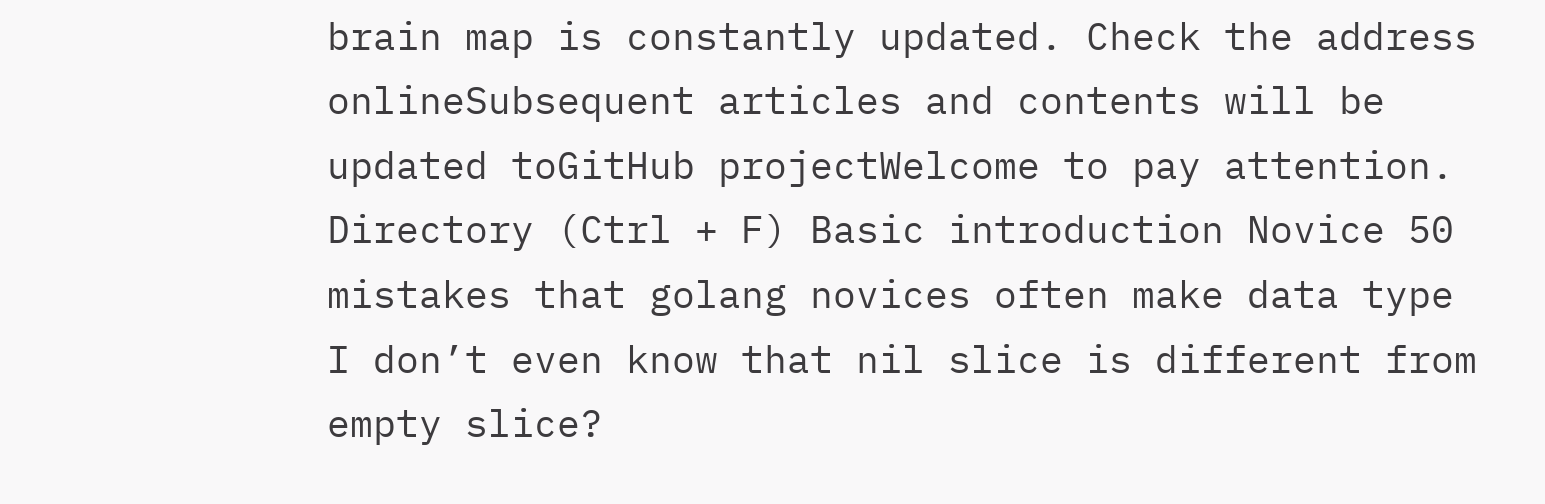brain map is constantly updated. Check the address onlineSubsequent articles and contents will be updated toGitHub projectWelcome to pay attention. Directory (Ctrl + F) Basic introduction Novice 50 mistakes that golang novices often make data type I don’t even know that nil slice is different from empty slice?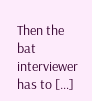Then the bat interviewer has to […]